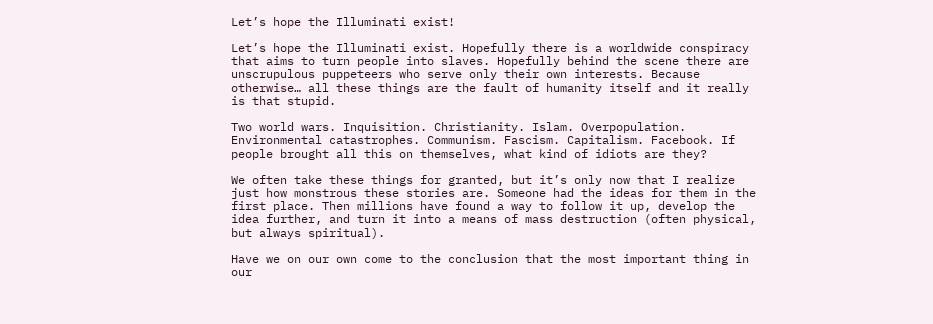Let’s hope the Illuminati exist!

Let’s hope the Illuminati exist. Hopefully there is a worldwide conspiracy that aims to turn people into slaves. Hopefully behind the scene there are unscrupulous puppeteers who serve only their own interests. Because otherwise… all these things are the fault of humanity itself and it really is that stupid.

Two world wars. Inquisition. Christianity. Islam. Overpopulation. Environmental catastrophes. Communism. Fascism. Capitalism. Facebook. If people brought all this on themselves, what kind of idiots are they?

We often take these things for granted, but it’s only now that I realize just how monstrous these stories are. Someone had the ideas for them in the first place. Then millions have found a way to follow it up, develop the idea further, and turn it into a means of mass destruction (often physical, but always spiritual).

Have we on our own come to the conclusion that the most important thing in our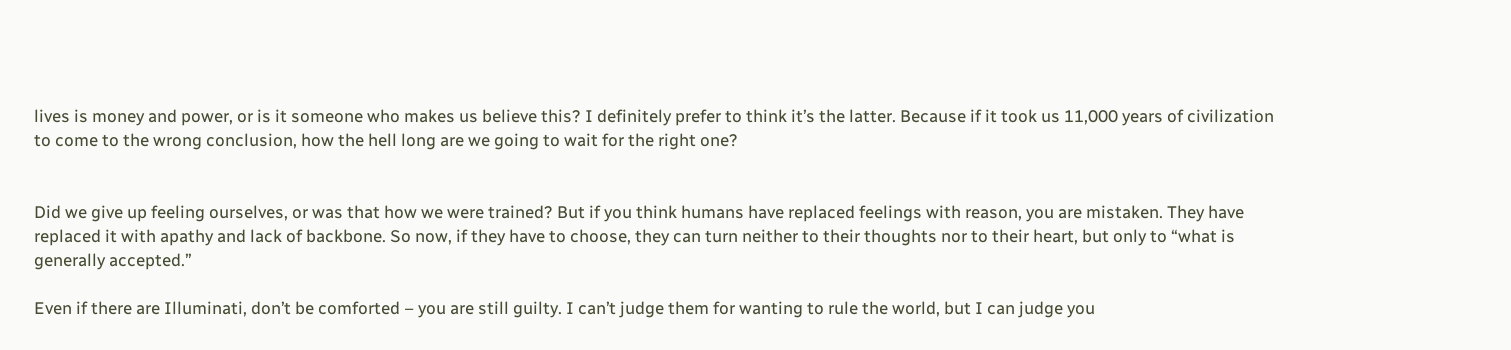lives is money and power, or is it someone who makes us believe this? I definitely prefer to think it’s the latter. Because if it took us 11,000 years of civilization to come to the wrong conclusion, how the hell long are we going to wait for the right one?


Did we give up feeling ourselves, or was that how we were trained? But if you think humans have replaced feelings with reason, you are mistaken. They have replaced it with apathy and lack of backbone. So now, if they have to choose, they can turn neither to their thoughts nor to their heart, but only to “what is generally accepted.”

Even if there are Illuminati, don’t be comforted – you are still guilty. I can’t judge them for wanting to rule the world, but I can judge you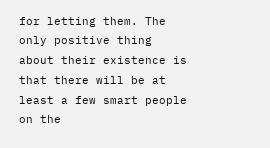for letting them. The only positive thing about their existence is that there will be at least a few smart people on the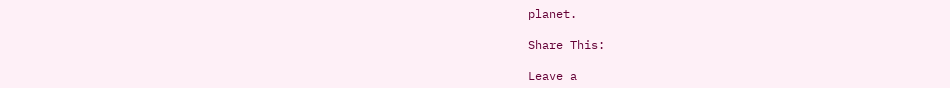planet.

Share This:

Leave a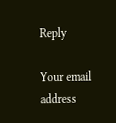Reply

Your email address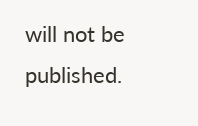will not be published.